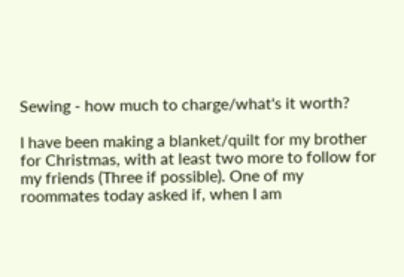Sewing - how much to charge/what's it worth?

I have been making a blanket/quilt for my brother for Christmas, with at least two more to follow for my friends (Three if possible). One of my roommates today asked if, when I am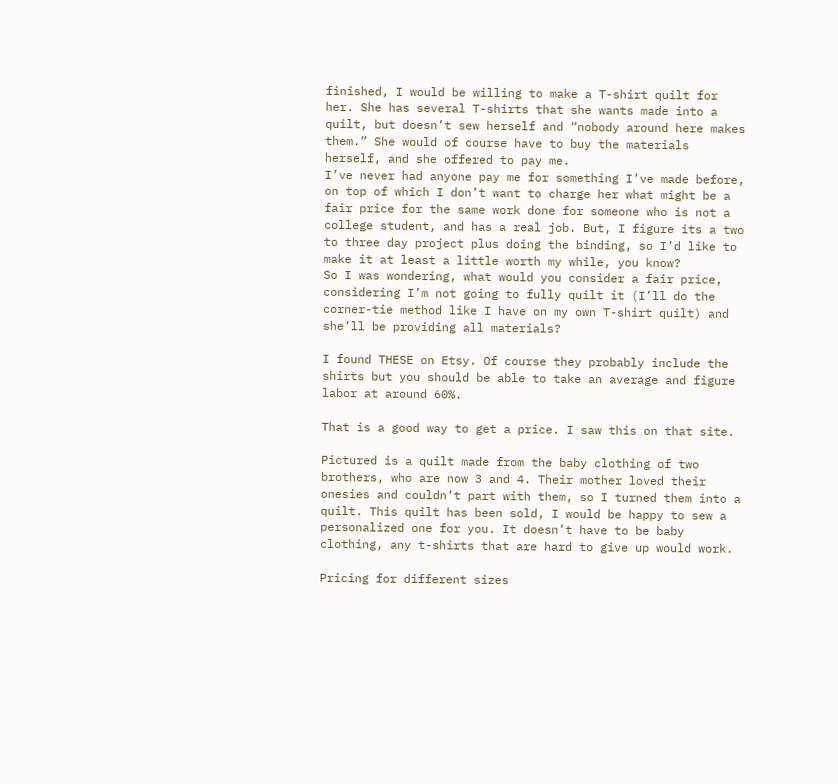finished, I would be willing to make a T-shirt quilt for her. She has several T-shirts that she wants made into a quilt, but doesn’t sew herself and “nobody around here makes them.” She would of course have to buy the materials herself, and she offered to pay me.
I’ve never had anyone pay me for something I’ve made before, on top of which I don’t want to charge her what might be a fair price for the same work done for someone who is not a college student, and has a real job. But, I figure its a two to three day project plus doing the binding, so I’d like to make it at least a little worth my while, you know?
So I was wondering, what would you consider a fair price, considering I’m not going to fully quilt it (I’ll do the corner-tie method like I have on my own T-shirt quilt) and she’ll be providing all materials?

I found THESE on Etsy. Of course they probably include the shirts but you should be able to take an average and figure labor at around 60%.

That is a good way to get a price. I saw this on that site.

Pictured is a quilt made from the baby clothing of two brothers, who are now 3 and 4. Their mother loved their onesies and couldn’t part with them, so I turned them into a quilt. This quilt has been sold, I would be happy to sew a personalized one for you. It doesn’t have to be baby clothing, any t-shirts that are hard to give up would work.

Pricing for different sizes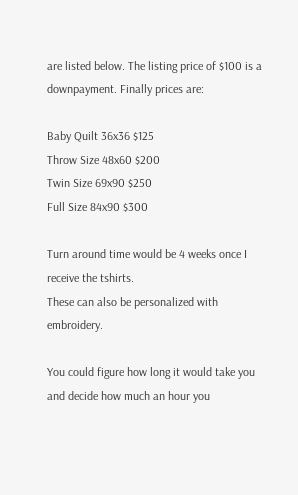are listed below. The listing price of $100 is a downpayment. Finally prices are:

Baby Quilt 36x36 $125
Throw Size 48x60 $200
Twin Size 69x90 $250
Full Size 84x90 $300

Turn around time would be 4 weeks once I receive the tshirts.
These can also be personalized with embroidery.

You could figure how long it would take you and decide how much an hour you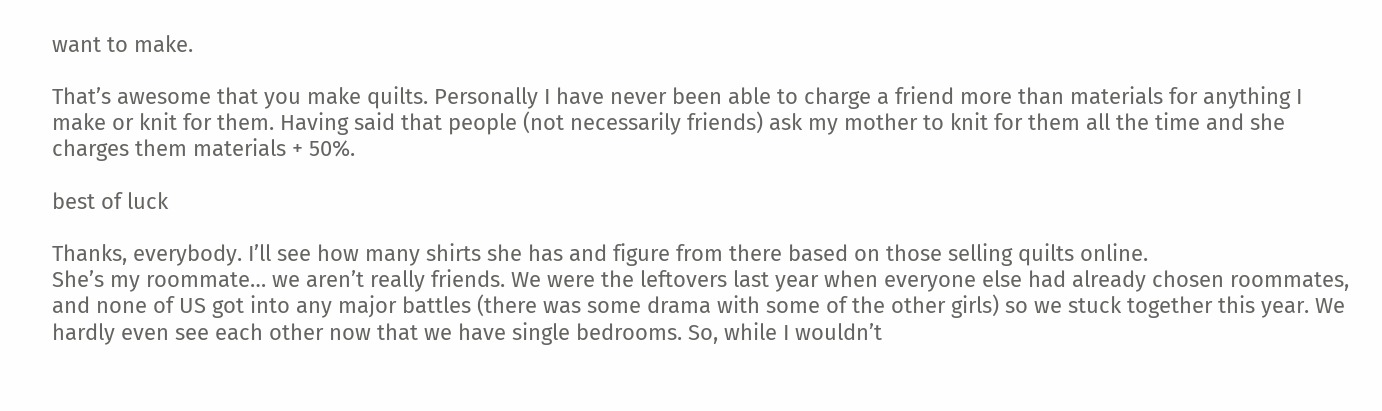want to make.

That’s awesome that you make quilts. Personally I have never been able to charge a friend more than materials for anything I make or knit for them. Having said that people (not necessarily friends) ask my mother to knit for them all the time and she charges them materials + 50%.

best of luck

Thanks, everybody. I’ll see how many shirts she has and figure from there based on those selling quilts online.
She’s my roommate… we aren’t really friends. We were the leftovers last year when everyone else had already chosen roommates, and none of US got into any major battles (there was some drama with some of the other girls) so we stuck together this year. We hardly even see each other now that we have single bedrooms. So, while I wouldn’t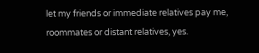let my friends or immediate relatives pay me, roommates or distant relatives, yes.